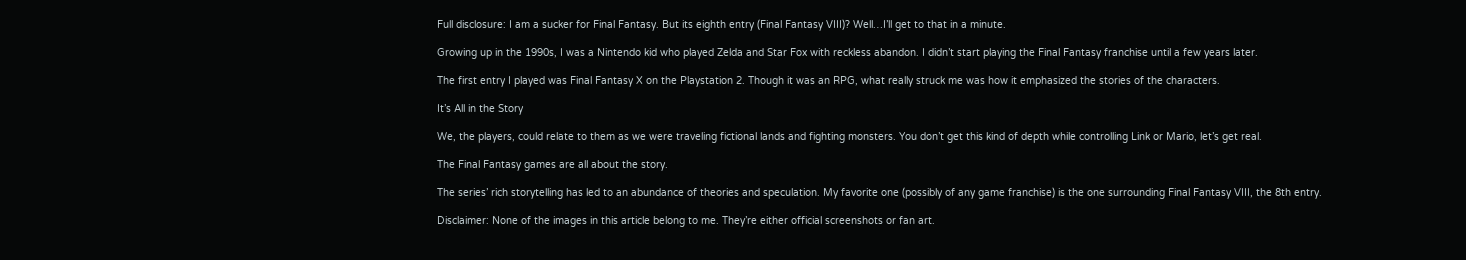Full disclosure: I am a sucker for Final Fantasy. But its eighth entry (Final Fantasy VIII)? Well…I’ll get to that in a minute.

Growing up in the 1990s, I was a Nintendo kid who played Zelda and Star Fox with reckless abandon. I didn’t start playing the Final Fantasy franchise until a few years later.

The first entry I played was Final Fantasy X on the Playstation 2. Though it was an RPG, what really struck me was how it emphasized the stories of the characters.

It’s All in the Story

We, the players, could relate to them as we were traveling fictional lands and fighting monsters. You don’t get this kind of depth while controlling Link or Mario, let’s get real.

The Final Fantasy games are all about the story.

The series’ rich storytelling has led to an abundance of theories and speculation. My favorite one (possibly of any game franchise) is the one surrounding Final Fantasy VIII, the 8th entry.

Disclaimer: None of the images in this article belong to me. They’re either official screenshots or fan art.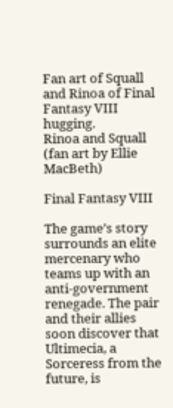Fan art of Squall and Rinoa of Final Fantasy VIII hugging.
Rinoa and Squall (fan art by Ellie MacBeth)

Final Fantasy VIII

The game’s story surrounds an elite mercenary who teams up with an anti-government renegade. The pair and their allies soon discover that Ultimecia, a Sorceress from the future, is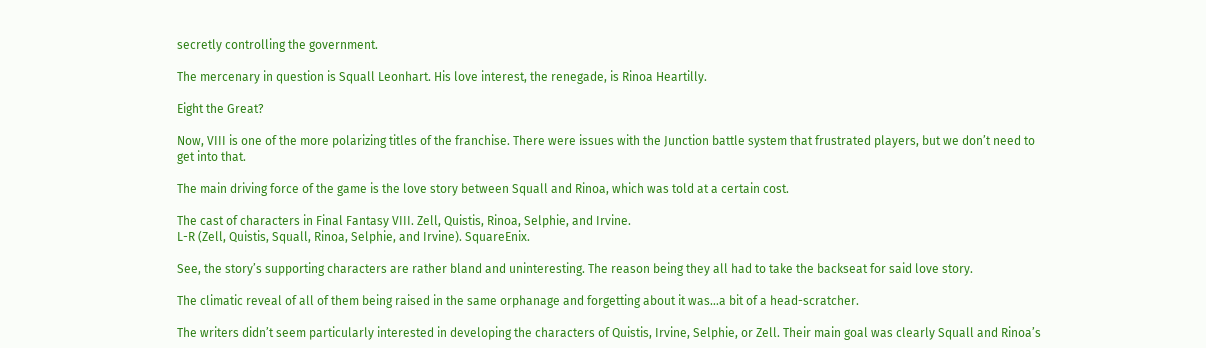secretly controlling the government.

The mercenary in question is Squall Leonhart. His love interest, the renegade, is Rinoa Heartilly.

Eight the Great?

Now, VIII is one of the more polarizing titles of the franchise. There were issues with the Junction battle system that frustrated players, but we don’t need to get into that.

The main driving force of the game is the love story between Squall and Rinoa, which was told at a certain cost.

The cast of characters in Final Fantasy VIII. Zell, Quistis, Rinoa, Selphie, and Irvine.
L-R (Zell, Quistis, Squall, Rinoa, Selphie, and Irvine). SquareEnix.

See, the story’s supporting characters are rather bland and uninteresting. The reason being they all had to take the backseat for said love story.

The climatic reveal of all of them being raised in the same orphanage and forgetting about it was…a bit of a head-scratcher.

The writers didn’t seem particularly interested in developing the characters of Quistis, Irvine, Selphie, or Zell. Their main goal was clearly Squall and Rinoa’s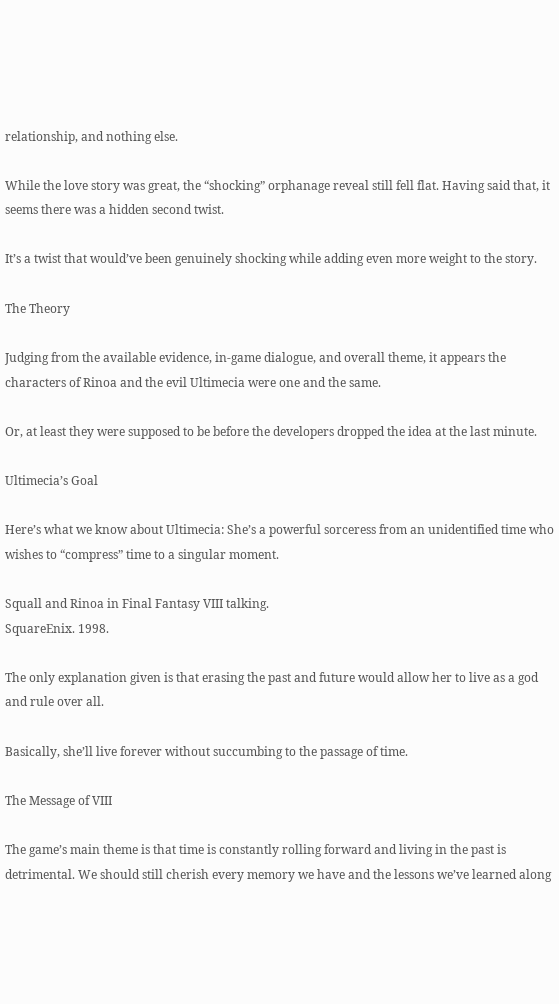relationship, and nothing else.

While the love story was great, the “shocking” orphanage reveal still fell flat. Having said that, it seems there was a hidden second twist.

It’s a twist that would’ve been genuinely shocking while adding even more weight to the story.

The Theory

Judging from the available evidence, in-game dialogue, and overall theme, it appears the characters of Rinoa and the evil Ultimecia were one and the same.

Or, at least they were supposed to be before the developers dropped the idea at the last minute.

Ultimecia’s Goal

Here’s what we know about Ultimecia: She’s a powerful sorceress from an unidentified time who wishes to “compress” time to a singular moment.

Squall and Rinoa in Final Fantasy VIII talking.
SquareEnix. 1998.

The only explanation given is that erasing the past and future would allow her to live as a god and rule over all.

Basically, she’ll live forever without succumbing to the passage of time.

The Message of VIII

The game’s main theme is that time is constantly rolling forward and living in the past is detrimental. We should still cherish every memory we have and the lessons we’ve learned along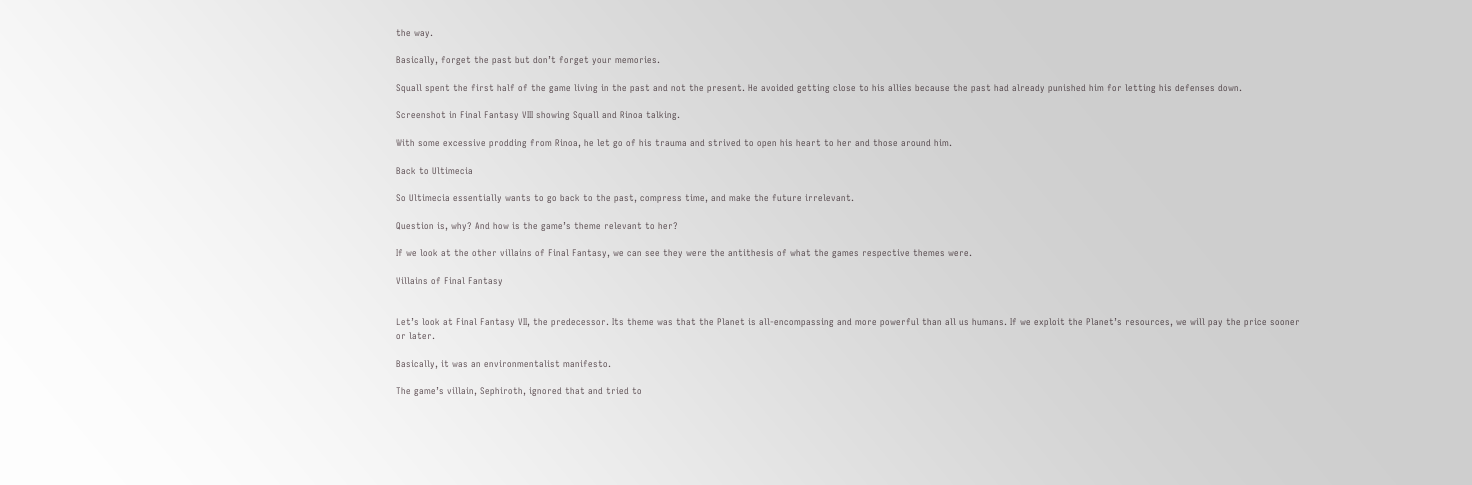the way.

Basically, forget the past but don’t forget your memories.

Squall spent the first half of the game living in the past and not the present. He avoided getting close to his allies because the past had already punished him for letting his defenses down.

Screenshot in Final Fantasy VIII showing Squall and Rinoa talking.

With some excessive prodding from Rinoa, he let go of his trauma and strived to open his heart to her and those around him.

Back to Ultimecia

So Ultimecia essentially wants to go back to the past, compress time, and make the future irrelevant.

Question is, why? And how is the game’s theme relevant to her?

If we look at the other villains of Final Fantasy, we can see they were the antithesis of what the games respective themes were.

Villains of Final Fantasy


Let’s look at Final Fantasy VII, the predecessor. Its theme was that the Planet is all-encompassing and more powerful than all us humans. If we exploit the Planet’s resources, we will pay the price sooner or later.

Basically, it was an environmentalist manifesto.

The game’s villain, Sephiroth, ignored that and tried to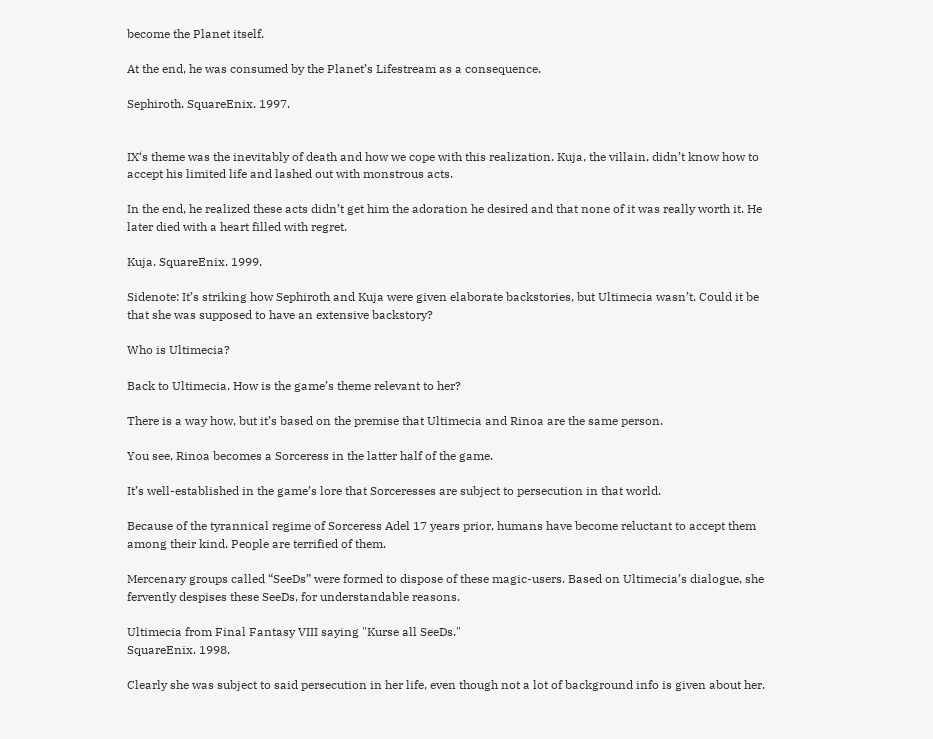become the Planet itself.

At the end, he was consumed by the Planet’s Lifestream as a consequence.

Sephiroth. SquareEnix. 1997.


IX‘s theme was the inevitably of death and how we cope with this realization. Kuja, the villain, didn’t know how to accept his limited life and lashed out with monstrous acts.

In the end, he realized these acts didn’t get him the adoration he desired and that none of it was really worth it. He later died with a heart filled with regret.

Kuja. SquareEnix. 1999.

Sidenote: It’s striking how Sephiroth and Kuja were given elaborate backstories, but Ultimecia wasn’t. Could it be that she was supposed to have an extensive backstory?

Who is Ultimecia?

Back to Ultimecia. How is the game’s theme relevant to her?

There is a way how, but it’s based on the premise that Ultimecia and Rinoa are the same person.

You see, Rinoa becomes a Sorceress in the latter half of the game.

It’s well-established in the game’s lore that Sorceresses are subject to persecution in that world.

Because of the tyrannical regime of Sorceress Adel 17 years prior, humans have become reluctant to accept them among their kind. People are terrified of them.

Mercenary groups called “SeeDs” were formed to dispose of these magic-users. Based on Ultimecia’s dialogue, she fervently despises these SeeDs, for understandable reasons.

Ultimecia from Final Fantasy VIII saying "Kurse all SeeDs."
SquareEnix. 1998.

Clearly she was subject to said persecution in her life, even though not a lot of background info is given about her.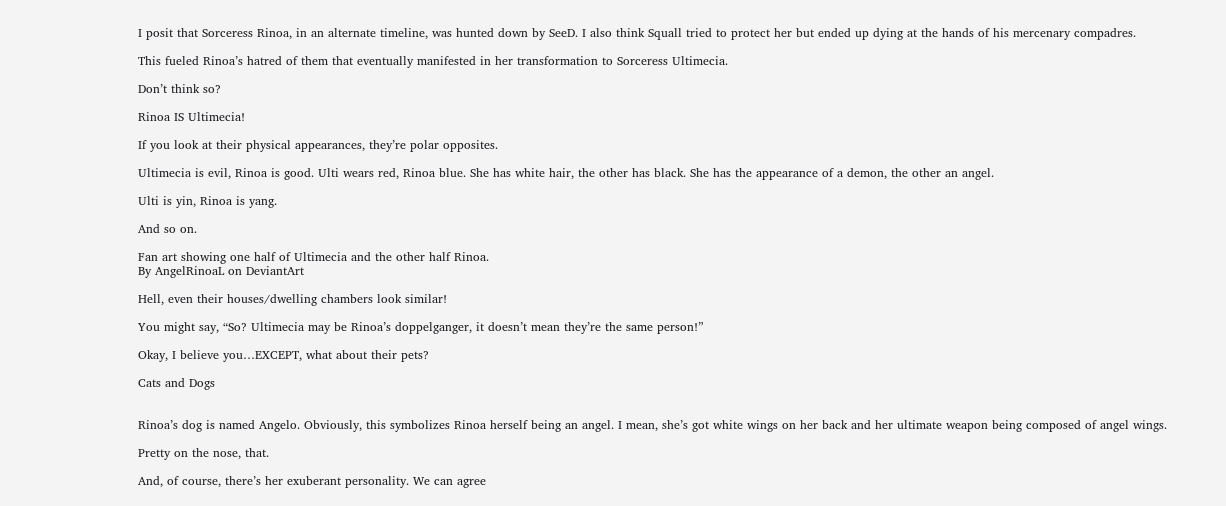I posit that Sorceress Rinoa, in an alternate timeline, was hunted down by SeeD. I also think Squall tried to protect her but ended up dying at the hands of his mercenary compadres.

This fueled Rinoa’s hatred of them that eventually manifested in her transformation to Sorceress Ultimecia.

Don’t think so?

Rinoa IS Ultimecia!

If you look at their physical appearances, they’re polar opposites.

Ultimecia is evil, Rinoa is good. Ulti wears red, Rinoa blue. She has white hair, the other has black. She has the appearance of a demon, the other an angel.

Ulti is yin, Rinoa is yang.

And so on.

Fan art showing one half of Ultimecia and the other half Rinoa.
By AngelRinoaL on DeviantArt

Hell, even their houses/dwelling chambers look similar!

You might say, “So? Ultimecia may be Rinoa’s doppelganger, it doesn’t mean they’re the same person!”

Okay, I believe you…EXCEPT, what about their pets?

Cats and Dogs


Rinoa’s dog is named Angelo. Obviously, this symbolizes Rinoa herself being an angel. I mean, she’s got white wings on her back and her ultimate weapon being composed of angel wings.

Pretty on the nose, that.

And, of course, there’s her exuberant personality. We can agree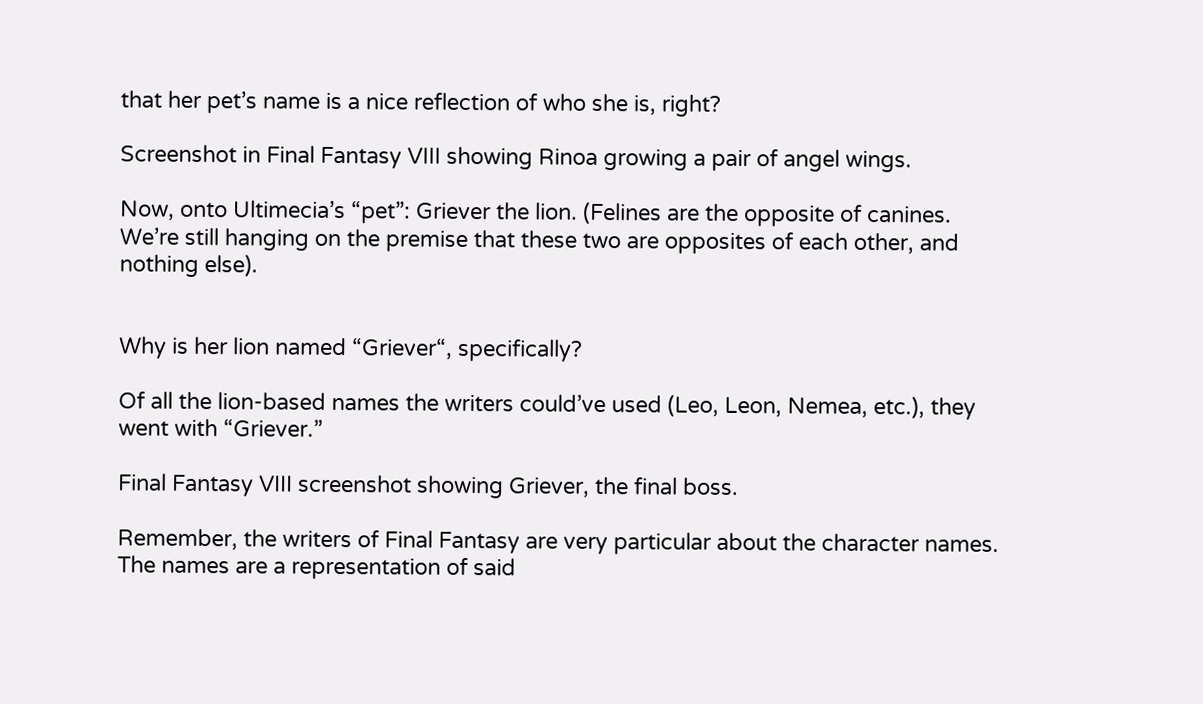that her pet’s name is a nice reflection of who she is, right?

Screenshot in Final Fantasy VIII showing Rinoa growing a pair of angel wings.

Now, onto Ultimecia’s “pet”: Griever the lion. (Felines are the opposite of canines. We’re still hanging on the premise that these two are opposites of each other, and nothing else).


Why is her lion named “Griever“, specifically?

Of all the lion-based names the writers could’ve used (Leo, Leon, Nemea, etc.), they went with “Griever.”

Final Fantasy VIII screenshot showing Griever, the final boss.

Remember, the writers of Final Fantasy are very particular about the character names. The names are a representation of said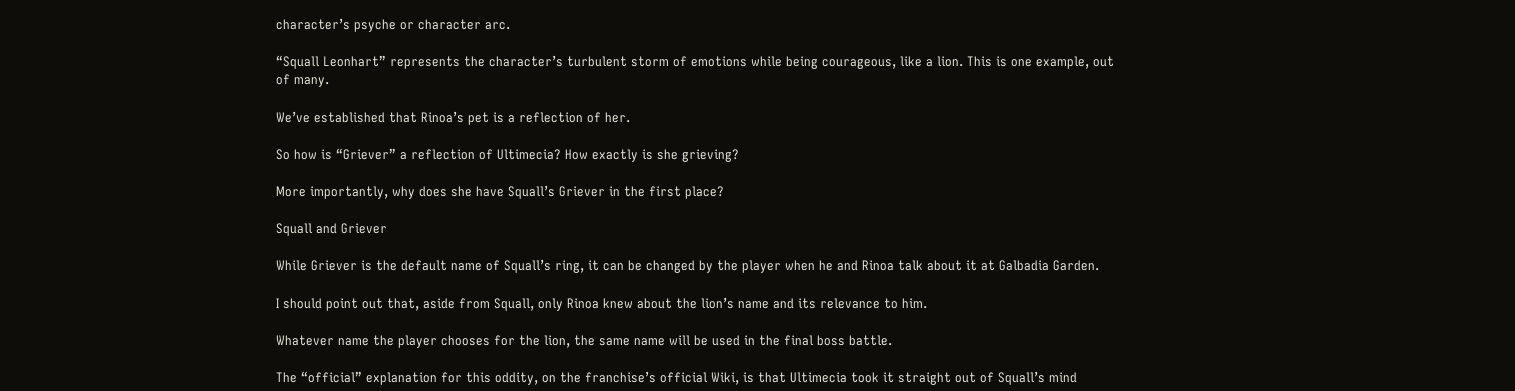character’s psyche or character arc.

“Squall Leonhart” represents the character’s turbulent storm of emotions while being courageous, like a lion. This is one example, out of many.

We’ve established that Rinoa’s pet is a reflection of her.

So how is “Griever” a reflection of Ultimecia? How exactly is she grieving?

More importantly, why does she have Squall’s Griever in the first place?

Squall and Griever

While Griever is the default name of Squall’s ring, it can be changed by the player when he and Rinoa talk about it at Galbadia Garden.

I should point out that, aside from Squall, only Rinoa knew about the lion’s name and its relevance to him.

Whatever name the player chooses for the lion, the same name will be used in the final boss battle.

The “official” explanation for this oddity, on the franchise’s official Wiki, is that Ultimecia took it straight out of Squall’s mind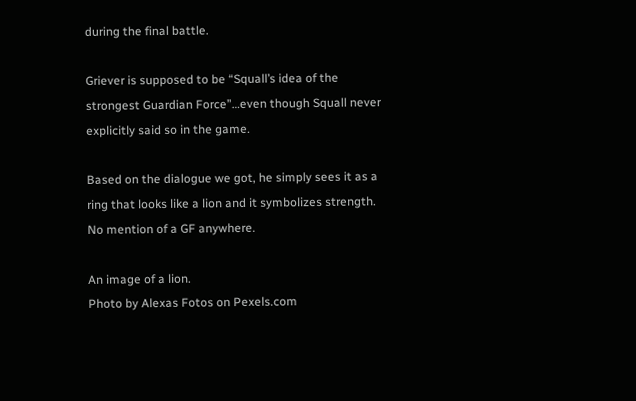during the final battle.

Griever is supposed to be “Squall’s idea of the strongest Guardian Force”…even though Squall never explicitly said so in the game.

Based on the dialogue we got, he simply sees it as a ring that looks like a lion and it symbolizes strength. No mention of a GF anywhere.

An image of a lion.
Photo by Alexas Fotos on Pexels.com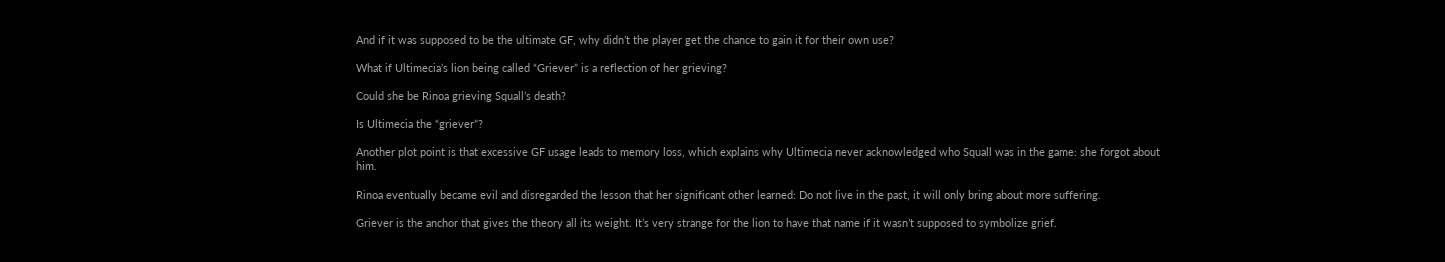And if it was supposed to be the ultimate GF, why didn’t the player get the chance to gain it for their own use?

What if Ultimecia’s lion being called “Griever” is a reflection of her grieving?

Could she be Rinoa grieving Squall’s death?

Is Ultimecia the “griever”?

Another plot point is that excessive GF usage leads to memory loss, which explains why Ultimecia never acknowledged who Squall was in the game: she forgot about him.

Rinoa eventually became evil and disregarded the lesson that her significant other learned: Do not live in the past, it will only bring about more suffering.

Griever is the anchor that gives the theory all its weight. It’s very strange for the lion to have that name if it wasn’t supposed to symbolize grief.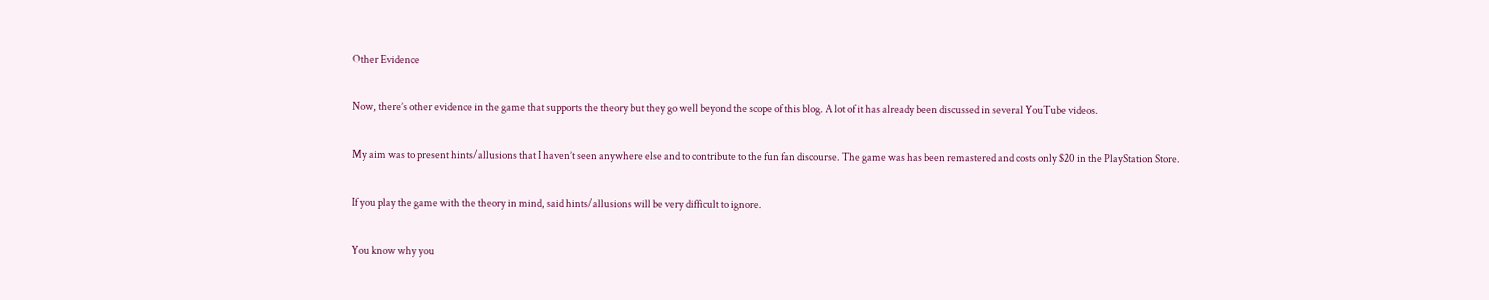Other Evidence

Now, there’s other evidence in the game that supports the theory but they go well beyond the scope of this blog. A lot of it has already been discussed in several YouTube videos.

My aim was to present hints/allusions that I haven’t seen anywhere else and to contribute to the fun fan discourse. The game was has been remastered and costs only $20 in the PlayStation Store.

If you play the game with the theory in mind, said hints/allusions will be very difficult to ignore.

You know why you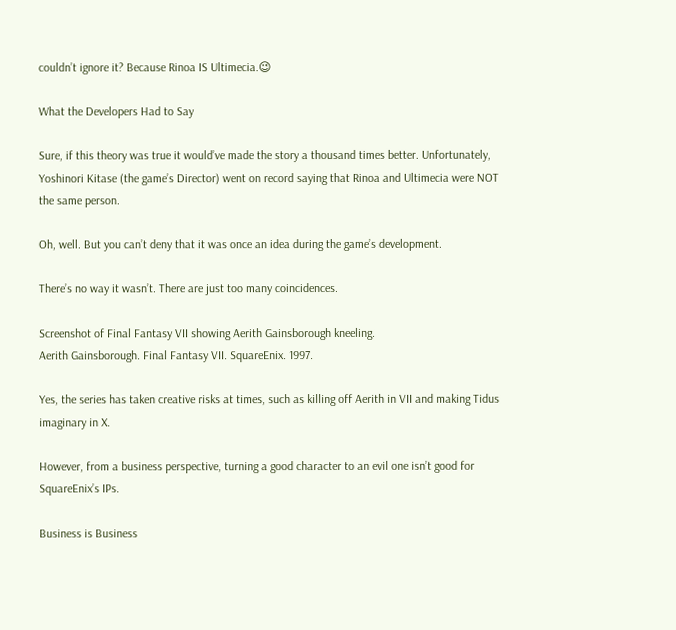couldn’t ignore it? Because Rinoa IS Ultimecia.😉

What the Developers Had to Say

Sure, if this theory was true it would’ve made the story a thousand times better. Unfortunately, Yoshinori Kitase (the game’s Director) went on record saying that Rinoa and Ultimecia were NOT the same person.

Oh, well. But you can’t deny that it was once an idea during the game’s development.

There’s no way it wasn’t. There are just too many coincidences.

Screenshot of Final Fantasy VII showing Aerith Gainsborough kneeling.
Aerith Gainsborough. Final Fantasy VII. SquareEnix. 1997.

Yes, the series has taken creative risks at times, such as killing off Aerith in VII and making Tidus imaginary in X.

However, from a business perspective, turning a good character to an evil one isn’t good for SquareEnix’s IPs.

Business is Business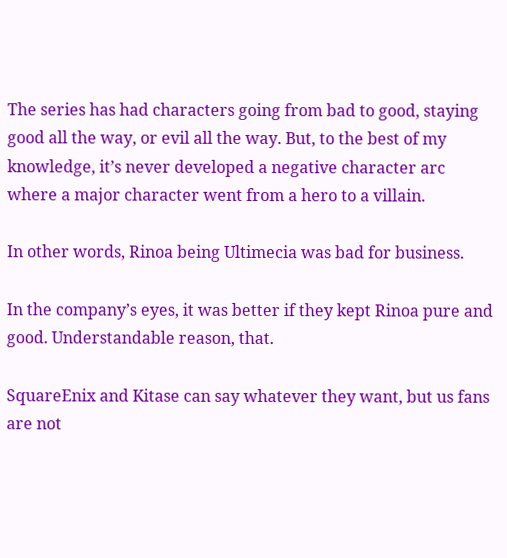The series has had characters going from bad to good, staying good all the way, or evil all the way. But, to the best of my knowledge, it’s never developed a negative character arc where a major character went from a hero to a villain.

In other words, Rinoa being Ultimecia was bad for business.

In the company’s eyes, it was better if they kept Rinoa pure and good. Understandable reason, that.

SquareEnix and Kitase can say whatever they want, but us fans are not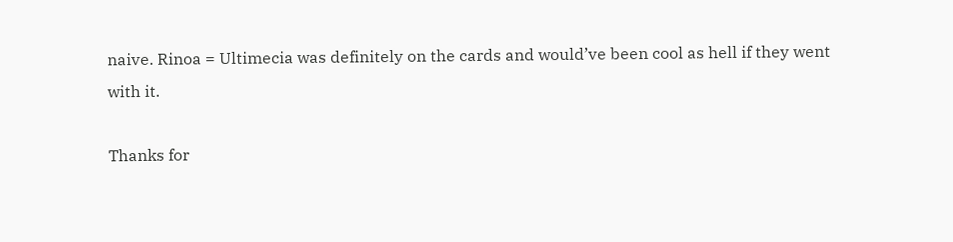naive. Rinoa = Ultimecia was definitely on the cards and would’ve been cool as hell if they went with it.

Thanks for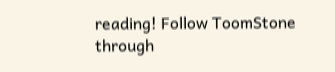reading! Follow ToomStone through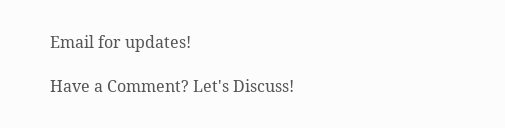Email for updates!

Have a Comment? Let's Discuss!